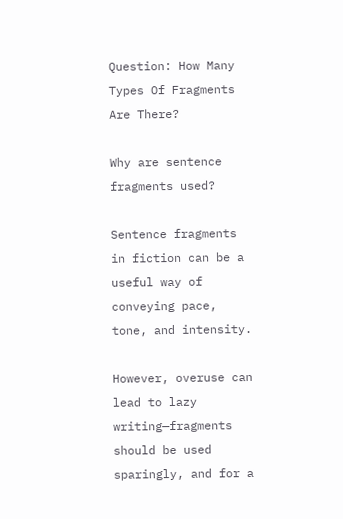Question: How Many Types Of Fragments Are There?

Why are sentence fragments used?

Sentence fragments in fiction can be a useful way of conveying pace, tone, and intensity.

However, overuse can lead to lazy writing—fragments should be used sparingly, and for a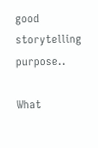good storytelling purpose..

What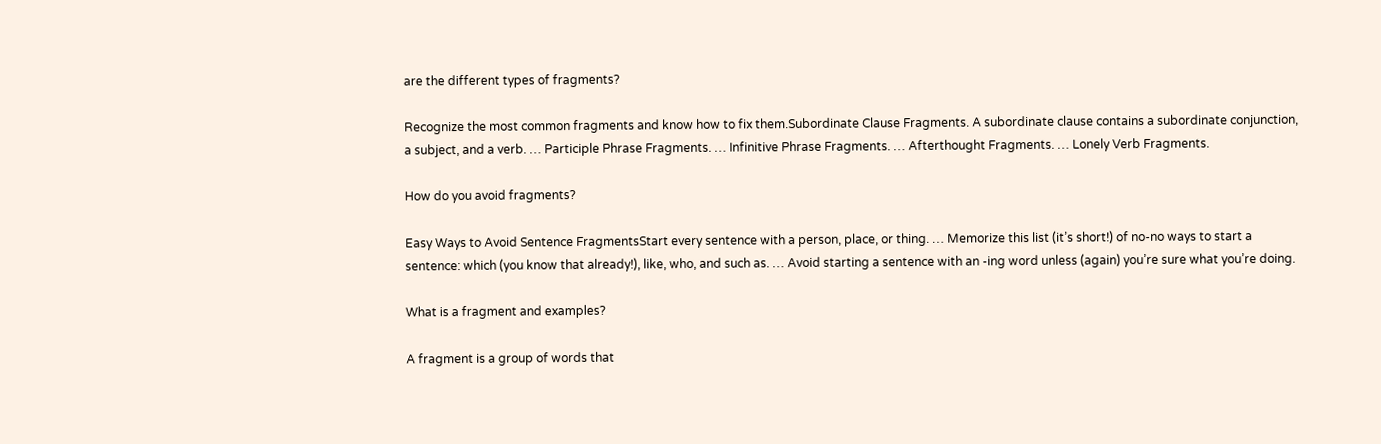are the different types of fragments?

Recognize the most common fragments and know how to fix them.Subordinate Clause Fragments. A subordinate clause contains a subordinate conjunction, a subject, and a verb. … Participle Phrase Fragments. … Infinitive Phrase Fragments. … Afterthought Fragments. … Lonely Verb Fragments.

How do you avoid fragments?

Easy Ways to Avoid Sentence FragmentsStart every sentence with a person, place, or thing. … Memorize this list (it’s short!) of no-no ways to start a sentence: which (you know that already!), like, who, and such as. … Avoid starting a sentence with an -ing word unless (again) you’re sure what you’re doing.

What is a fragment and examples?

A fragment is a group of words that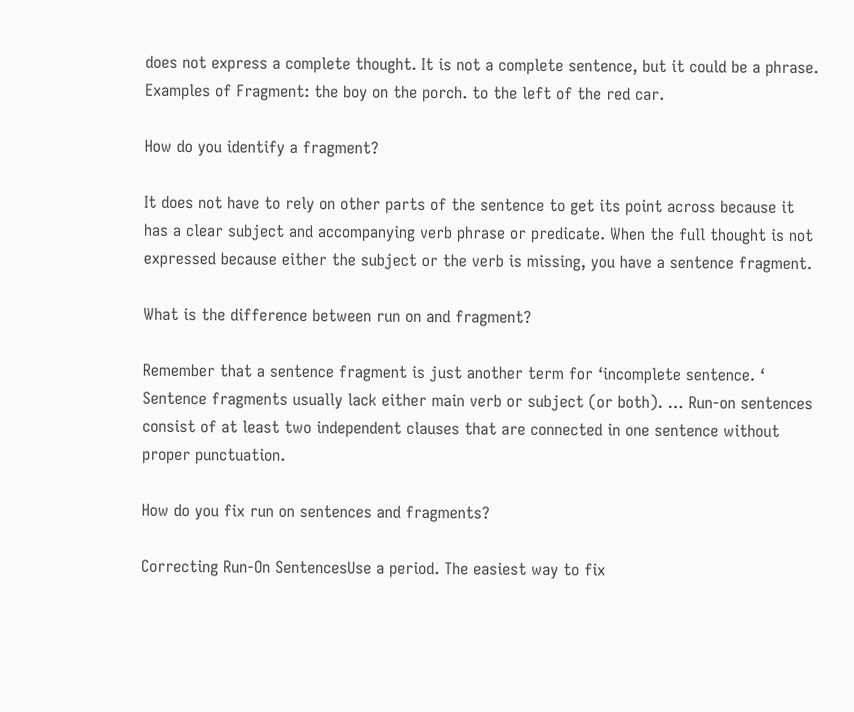does not express a complete thought. It is not a complete sentence, but it could be a phrase. Examples of Fragment: the boy on the porch. to the left of the red car.

How do you identify a fragment?

It does not have to rely on other parts of the sentence to get its point across because it has a clear subject and accompanying verb phrase or predicate. When the full thought is not expressed because either the subject or the verb is missing, you have a sentence fragment.

What is the difference between run on and fragment?

Remember that a sentence fragment is just another term for ‘incomplete sentence. ‘ Sentence fragments usually lack either main verb or subject (or both). … Run-on sentences consist of at least two independent clauses that are connected in one sentence without proper punctuation.

How do you fix run on sentences and fragments?

Correcting Run-On SentencesUse a period. The easiest way to fix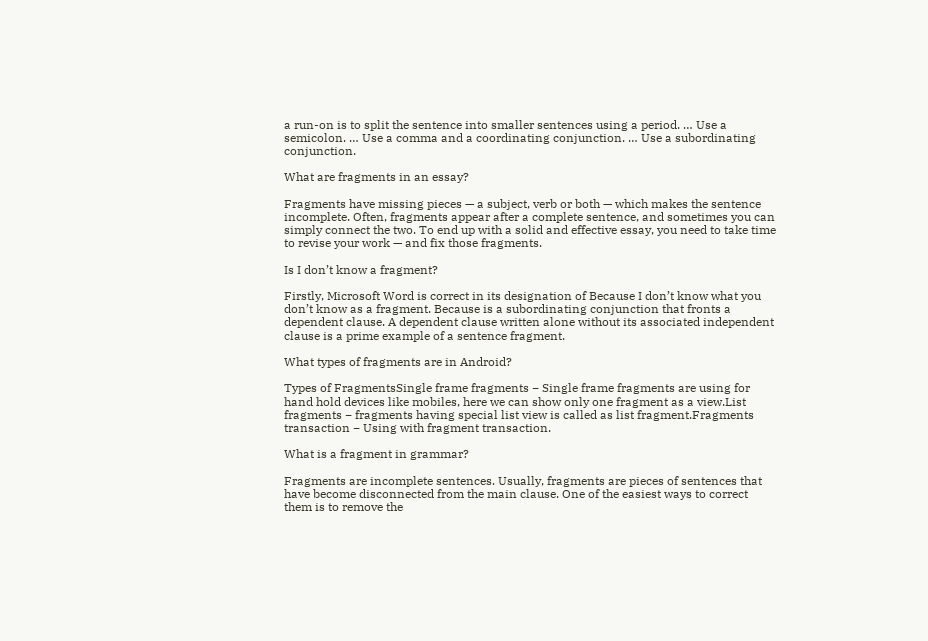a run-on is to split the sentence into smaller sentences using a period. … Use a semicolon. … Use a comma and a coordinating conjunction. … Use a subordinating conjunction.

What are fragments in an essay?

Fragments have missing pieces — a subject, verb or both — which makes the sentence incomplete. Often, fragments appear after a complete sentence, and sometimes you can simply connect the two. To end up with a solid and effective essay, you need to take time to revise your work — and fix those fragments.

Is I don’t know a fragment?

Firstly, Microsoft Word is correct in its designation of Because I don’t know what you don’t know as a fragment. Because is a subordinating conjunction that fronts a dependent clause. A dependent clause written alone without its associated independent clause is a prime example of a sentence fragment.

What types of fragments are in Android?

Types of FragmentsSingle frame fragments − Single frame fragments are using for hand hold devices like mobiles, here we can show only one fragment as a view.List fragments − fragments having special list view is called as list fragment.Fragments transaction − Using with fragment transaction.

What is a fragment in grammar?

Fragments are incomplete sentences. Usually, fragments are pieces of sentences that have become disconnected from the main clause. One of the easiest ways to correct them is to remove the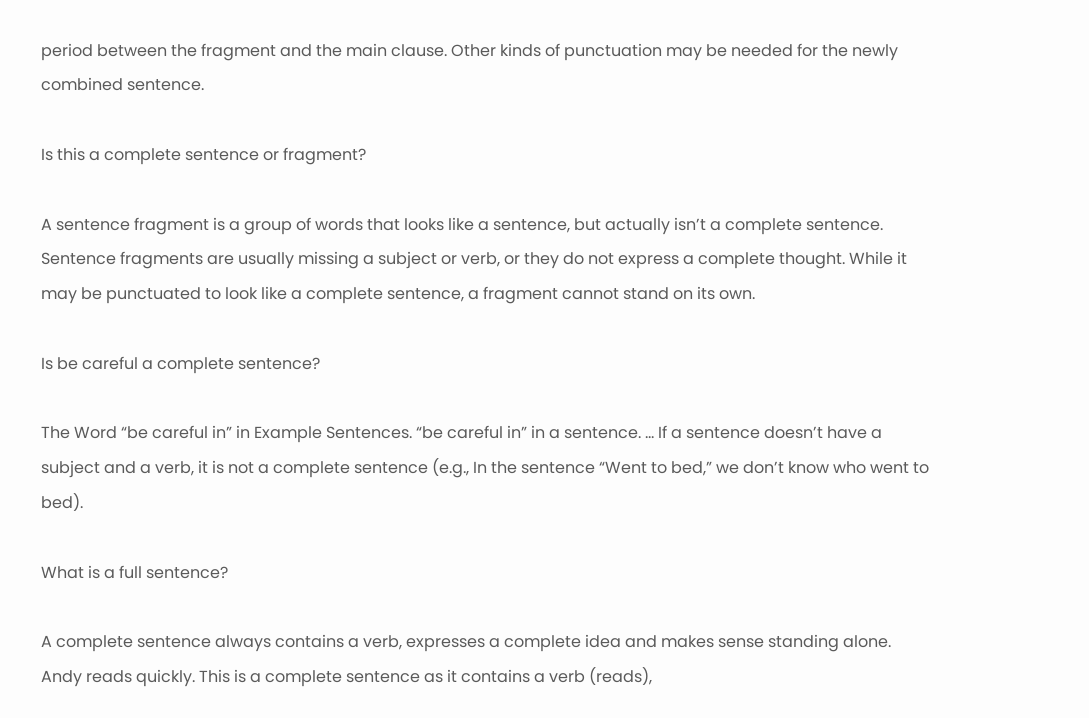period between the fragment and the main clause. Other kinds of punctuation may be needed for the newly combined sentence.

Is this a complete sentence or fragment?

A sentence fragment is a group of words that looks like a sentence, but actually isn’t a complete sentence. Sentence fragments are usually missing a subject or verb, or they do not express a complete thought. While it may be punctuated to look like a complete sentence, a fragment cannot stand on its own.

Is be careful a complete sentence?

The Word “be careful in” in Example Sentences. “be careful in” in a sentence. … If a sentence doesn’t have a subject and a verb, it is not a complete sentence (e.g., In the sentence “Went to bed,” we don’t know who went to bed).

What is a full sentence?

A complete sentence always contains a verb, expresses a complete idea and makes sense standing alone. Andy reads quickly. This is a complete sentence as it contains a verb (reads),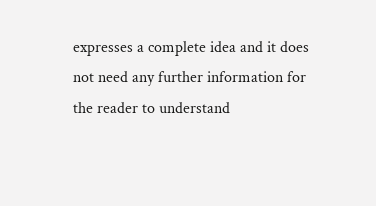expresses a complete idea and it does not need any further information for the reader to understand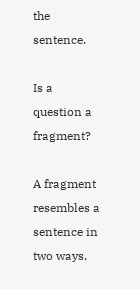the sentence.

Is a question a fragment?

A fragment resembles a sentence in two ways.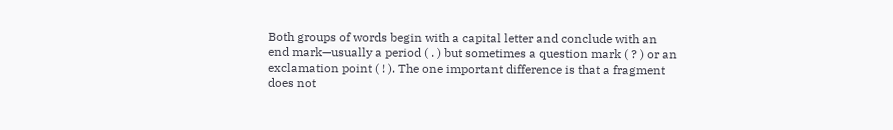Both groups of words begin with a capital letter and conclude with an end mark—usually a period ( . ) but sometimes a question mark ( ? ) or an exclamation point ( ! ). The one important difference is that a fragment does not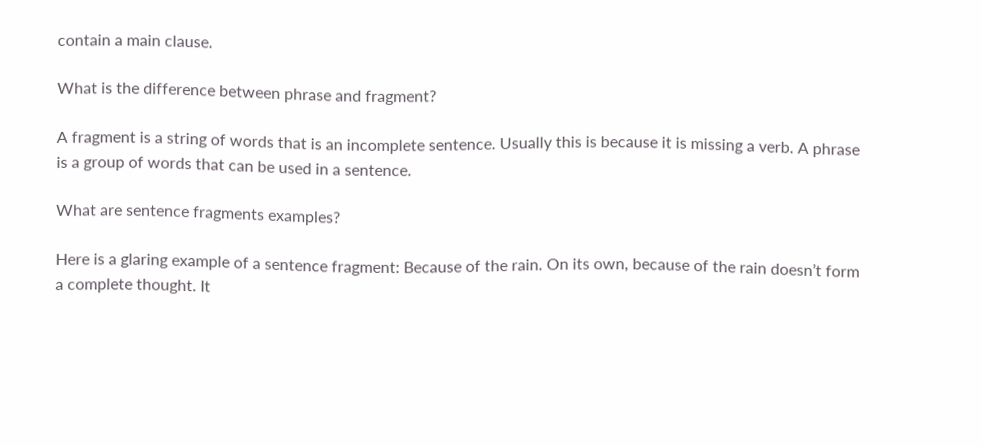contain a main clause.

What is the difference between phrase and fragment?

A fragment is a string of words that is an incomplete sentence. Usually this is because it is missing a verb. A phrase is a group of words that can be used in a sentence.

What are sentence fragments examples?

Here is a glaring example of a sentence fragment: Because of the rain. On its own, because of the rain doesn’t form a complete thought. It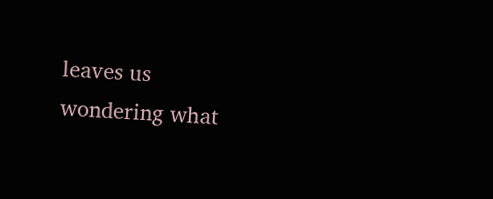leaves us wondering what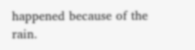happened because of the rain.